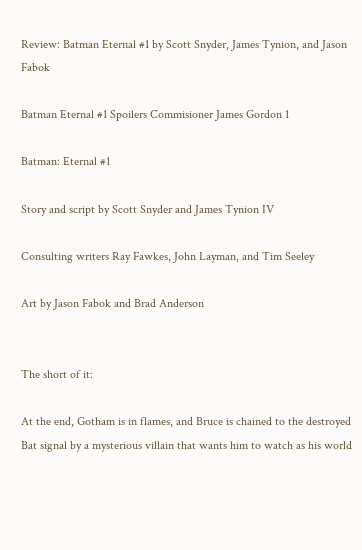Review: Batman Eternal #1 by Scott Snyder, James Tynion, and Jason Fabok

Batman Eternal #1 Spoilers Commisioner James Gordon 1

Batman: Eternal #1

Story and script by Scott Snyder and James Tynion IV

Consulting writers Ray Fawkes, John Layman, and Tim Seeley

Art by Jason Fabok and Brad Anderson


The short of it:

At the end, Gotham is in flames, and Bruce is chained to the destroyed Bat signal by a mysterious villain that wants him to watch as his world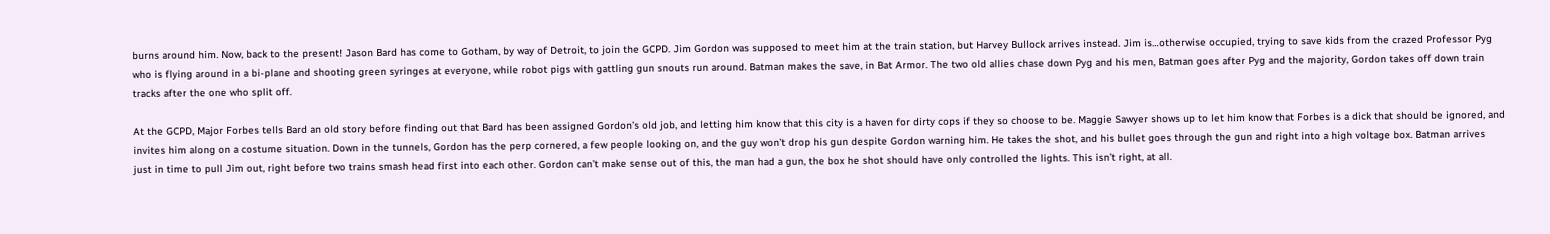burns around him. Now, back to the present! Jason Bard has come to Gotham, by way of Detroit, to join the GCPD. Jim Gordon was supposed to meet him at the train station, but Harvey Bullock arrives instead. Jim is…otherwise occupied, trying to save kids from the crazed Professor Pyg who is flying around in a bi-plane and shooting green syringes at everyone, while robot pigs with gattling gun snouts run around. Batman makes the save, in Bat Armor. The two old allies chase down Pyg and his men, Batman goes after Pyg and the majority, Gordon takes off down train tracks after the one who split off.

At the GCPD, Major Forbes tells Bard an old story before finding out that Bard has been assigned Gordon’s old job, and letting him know that this city is a haven for dirty cops if they so choose to be. Maggie Sawyer shows up to let him know that Forbes is a dick that should be ignored, and invites him along on a costume situation. Down in the tunnels, Gordon has the perp cornered, a few people looking on, and the guy won’t drop his gun despite Gordon warning him. He takes the shot, and his bullet goes through the gun and right into a high voltage box. Batman arrives just in time to pull Jim out, right before two trains smash head first into each other. Gordon can’t make sense out of this, the man had a gun, the box he shot should have only controlled the lights. This isn’t right, at all.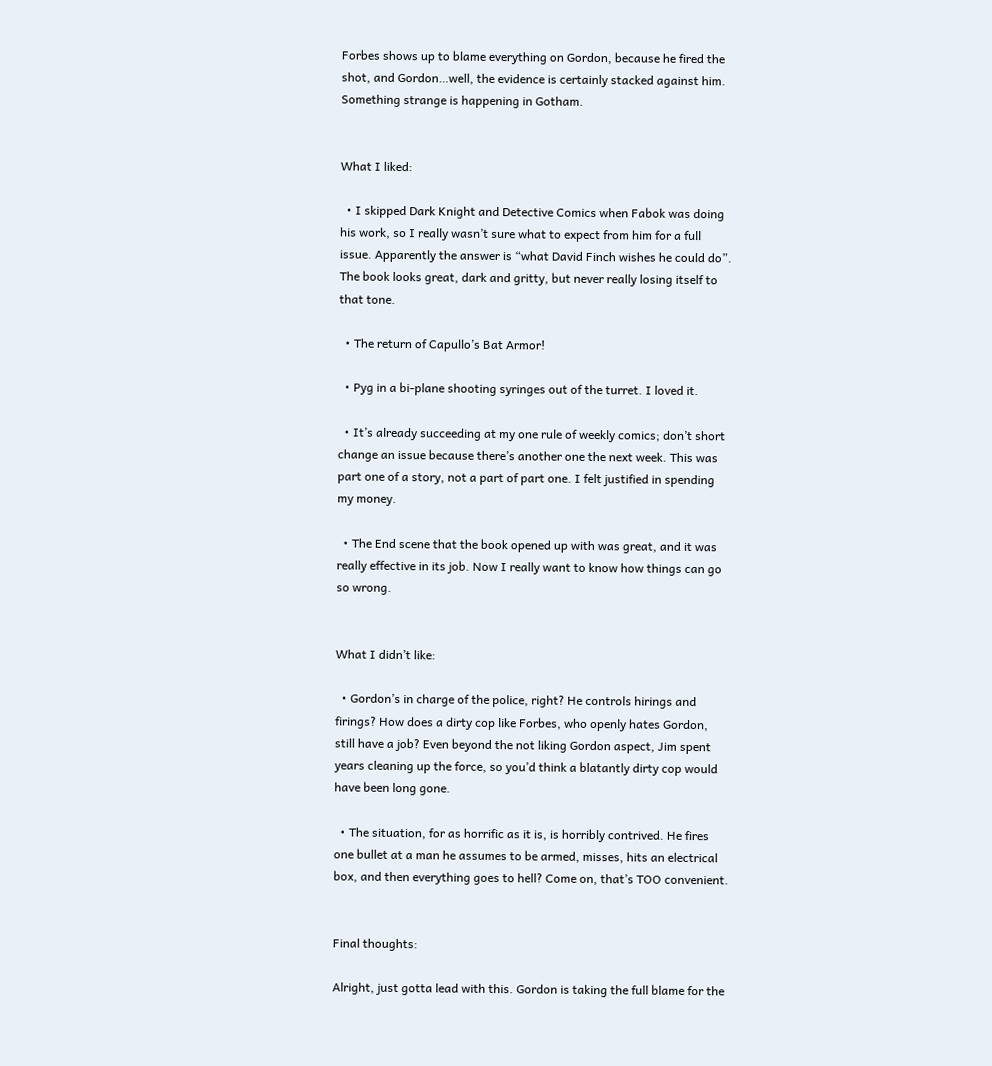Forbes shows up to blame everything on Gordon, because he fired the shot, and Gordon…well, the evidence is certainly stacked against him. Something strange is happening in Gotham.


What I liked:

  • I skipped Dark Knight and Detective Comics when Fabok was doing his work, so I really wasn’t sure what to expect from him for a full issue. Apparently the answer is “what David Finch wishes he could do”. The book looks great, dark and gritty, but never really losing itself to that tone.

  • The return of Capullo’s Bat Armor!

  • Pyg in a bi-plane shooting syringes out of the turret. I loved it.

  • It’s already succeeding at my one rule of weekly comics; don’t short change an issue because there’s another one the next week. This was part one of a story, not a part of part one. I felt justified in spending my money.

  • The End scene that the book opened up with was great, and it was really effective in its job. Now I really want to know how things can go so wrong.


What I didn’t like:

  • Gordon’s in charge of the police, right? He controls hirings and firings? How does a dirty cop like Forbes, who openly hates Gordon, still have a job? Even beyond the not liking Gordon aspect, Jim spent years cleaning up the force, so you’d think a blatantly dirty cop would have been long gone.

  • The situation, for as horrific as it is, is horribly contrived. He fires one bullet at a man he assumes to be armed, misses, hits an electrical box, and then everything goes to hell? Come on, that’s TOO convenient.


Final thoughts:

Alright, just gotta lead with this. Gordon is taking the full blame for the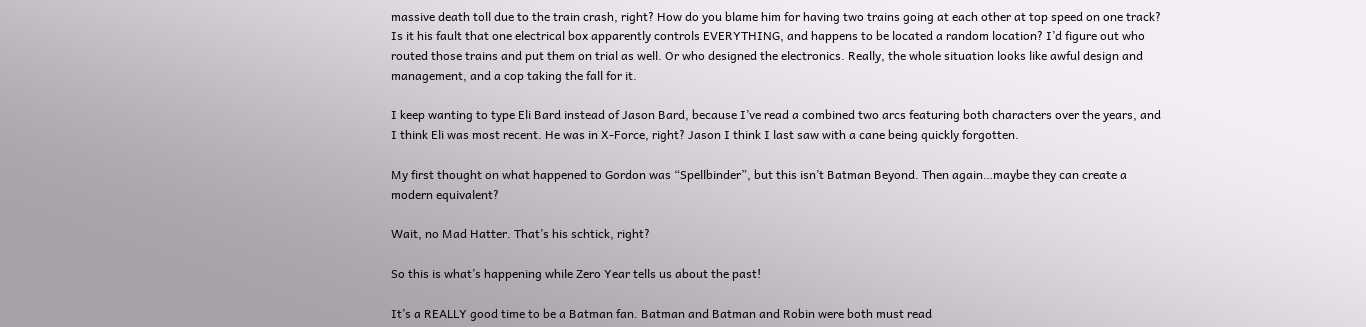massive death toll due to the train crash, right? How do you blame him for having two trains going at each other at top speed on one track? Is it his fault that one electrical box apparently controls EVERYTHING, and happens to be located a random location? I’d figure out who routed those trains and put them on trial as well. Or who designed the electronics. Really, the whole situation looks like awful design and management, and a cop taking the fall for it.

I keep wanting to type Eli Bard instead of Jason Bard, because I’ve read a combined two arcs featuring both characters over the years, and I think Eli was most recent. He was in X-Force, right? Jason I think I last saw with a cane being quickly forgotten.

My first thought on what happened to Gordon was “Spellbinder”, but this isn’t Batman Beyond. Then again…maybe they can create a modern equivalent?

Wait, no Mad Hatter. That’s his schtick, right?

So this is what’s happening while Zero Year tells us about the past!

It’s a REALLY good time to be a Batman fan. Batman and Batman and Robin were both must read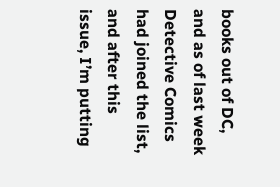books out of DC, and as of last week Detective Comics had joined the list, and after this issue, I’m putting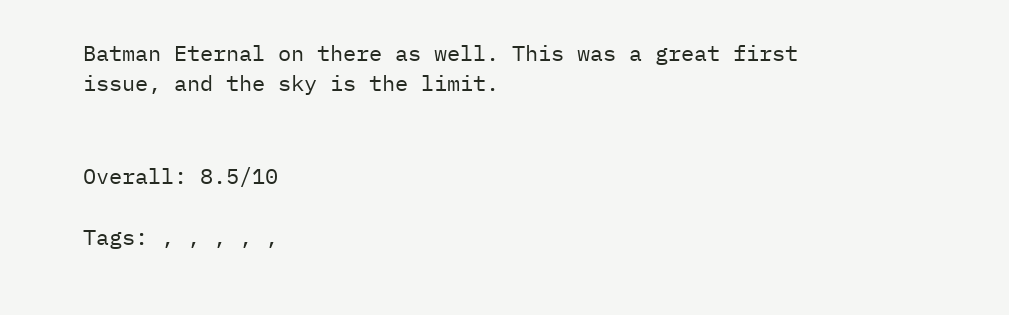Batman Eternal on there as well. This was a great first issue, and the sky is the limit.


Overall: 8.5/10

Tags: , , , , ,